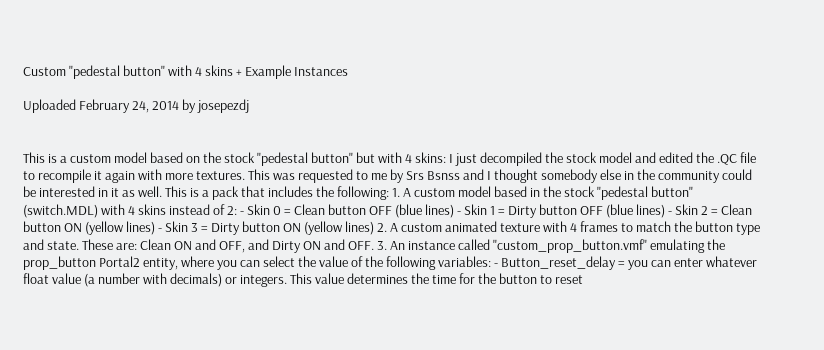Custom "pedestal button" with 4 skins + Example Instances

Uploaded February 24, 2014 by josepezdj


This is a custom model based on the stock "pedestal button" but with 4 skins: I just decompiled the stock model and edited the .QC file to recompile it again with more textures. This was requested to me by Srs Bsnss and I thought somebody else in the community could be interested in it as well. This is a pack that includes the following: 1. A custom model based in the stock "pedestal button" (switch.MDL) with 4 skins instead of 2: - Skin 0 = Clean button OFF (blue lines) - Skin 1 = Dirty button OFF (blue lines) - Skin 2 = Clean button ON (yellow lines) - Skin 3 = Dirty button ON (yellow lines) 2. A custom animated texture with 4 frames to match the button type and state. These are: Clean ON and OFF, and Dirty ON and OFF. 3. An instance called "custom_prop_button.vmf" emulating the prop_button Portal2 entity, where you can select the value of the following variables: - Button_reset_delay = you can enter whatever float value (a number with decimals) or integers. This value determines the time for the button to reset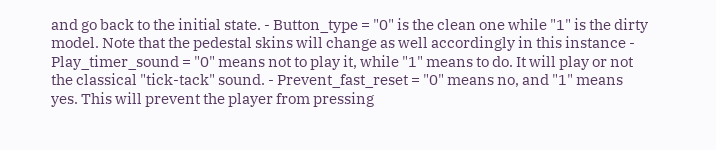and go back to the initial state. - Button_type = "0" is the clean one while "1" is the dirty model. Note that the pedestal skins will change as well accordingly in this instance - Play_timer_sound = "0" means not to play it, while "1" means to do. It will play or not the classical "tick-tack" sound. - Prevent_fast_reset = "0" means no, and "1" means yes. This will prevent the player from pressing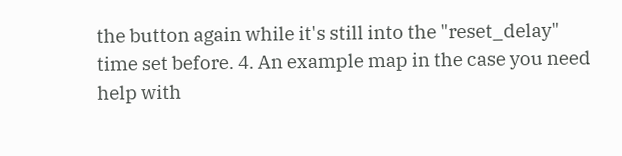the button again while it's still into the "reset_delay" time set before. 4. An example map in the case you need help with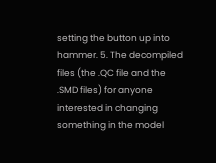setting the button up into hammer. 5. The decompiled files (the .QC file and the .SMD files) for anyone interested in changing something in the model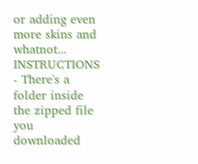or adding even more skins and whatnot... INSTRUCTIONS - There's a folder inside the zipped file you downloaded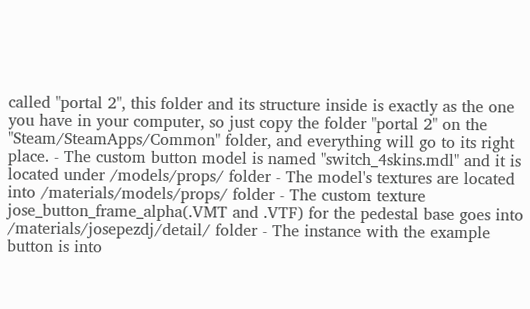called "portal 2", this folder and its structure inside is exactly as the one you have in your computer, so just copy the folder "portal 2" on the "Steam/SteamApps/Common" folder, and everything will go to its right place. - The custom button model is named "switch_4skins.mdl" and it is located under /models/props/ folder - The model's textures are located into /materials/models/props/ folder - The custom texture jose_button_frame_alpha(.VMT and .VTF) for the pedestal base goes into /materials/josepezdj/detail/ folder - The instance with the example button is into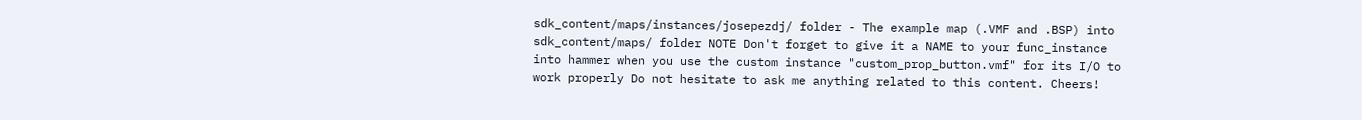sdk_content/maps/instances/josepezdj/ folder - The example map (.VMF and .BSP) into sdk_content/maps/ folder NOTE Don't forget to give it a NAME to your func_instance into hammer when you use the custom instance "custom_prop_button.vmf" for its I/O to work properly Do not hesitate to ask me anything related to this content. Cheers!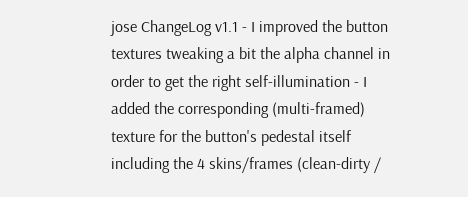jose ChangeLog v1.1 - I improved the button textures tweaking a bit the alpha channel in order to get the right self-illumination - I added the corresponding (multi-framed) texture for the button's pedestal itself including the 4 skins/frames (clean-dirty /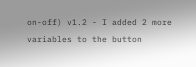on-off) v1.2 - I added 2 more variables to the button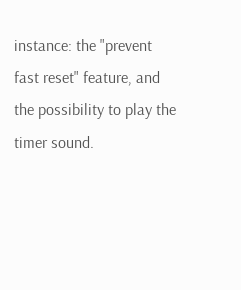instance: the "prevent fast reset" feature, and the possibility to play the timer sound.